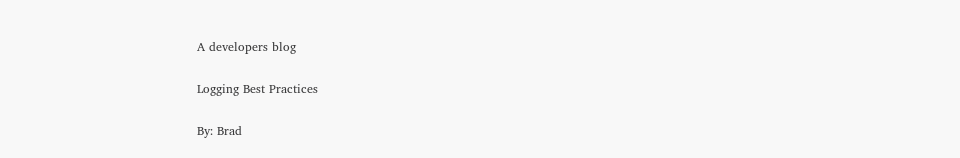A developers blog

Logging Best Practices

By: Brad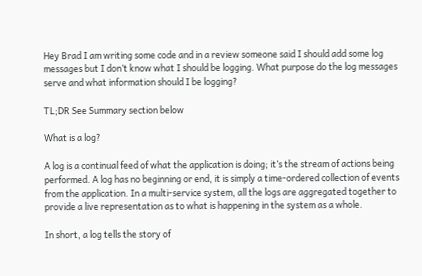Hey Brad I am writing some code and in a review someone said I should add some log messages but I don’t know what I should be logging. What purpose do the log messages serve and what information should I be logging?

TL;DR See Summary section below

What is a log?

A log is a continual feed of what the application is doing; it’s the stream of actions being performed. A log has no beginning or end, it is simply a time-ordered collection of events from the application. In a multi-service system, all the logs are aggregated together to provide a live representation as to what is happening in the system as a whole.

In short, a log tells the story of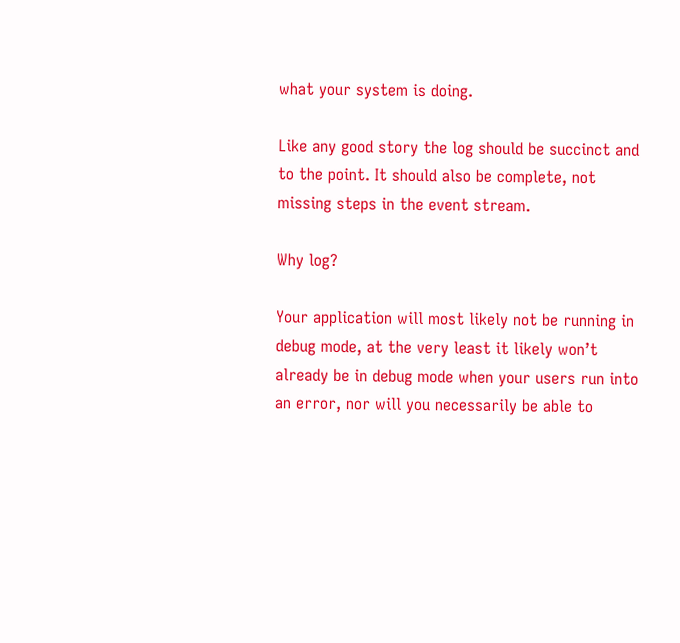what your system is doing.

Like any good story the log should be succinct and to the point. It should also be complete, not missing steps in the event stream.

Why log?

Your application will most likely not be running in debug mode, at the very least it likely won’t already be in debug mode when your users run into an error, nor will you necessarily be able to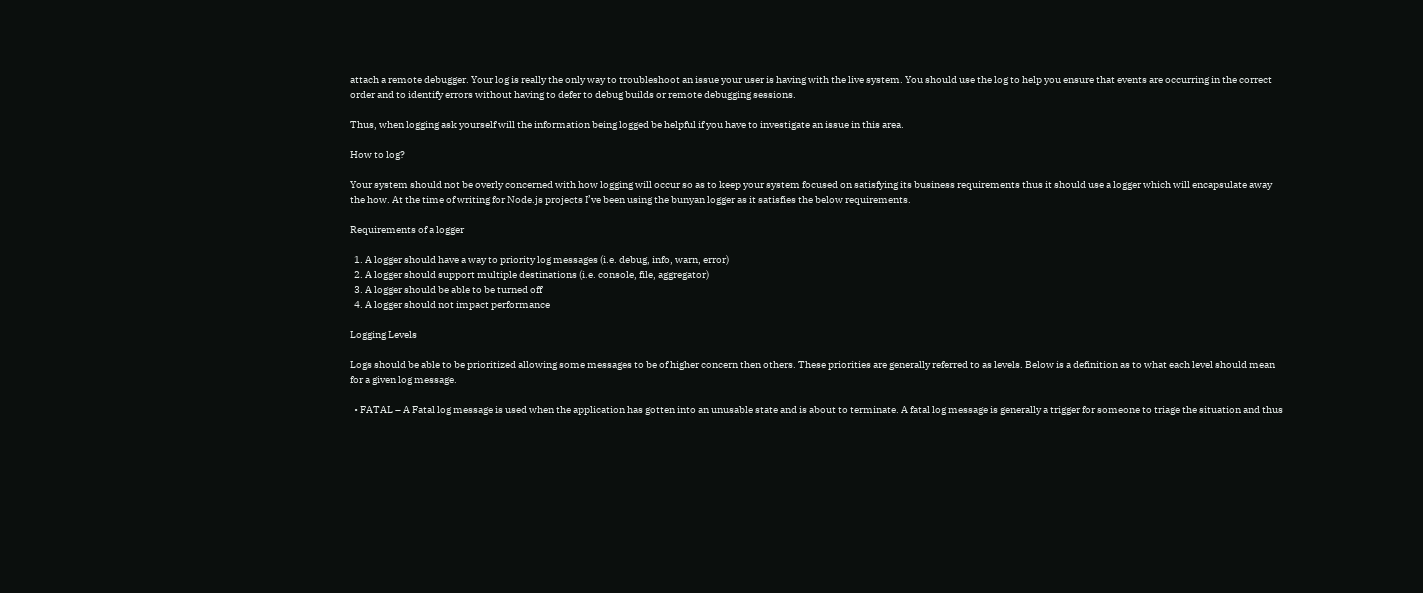attach a remote debugger. Your log is really the only way to troubleshoot an issue your user is having with the live system. You should use the log to help you ensure that events are occurring in the correct order and to identify errors without having to defer to debug builds or remote debugging sessions.

Thus, when logging ask yourself will the information being logged be helpful if you have to investigate an issue in this area.

How to log?

Your system should not be overly concerned with how logging will occur so as to keep your system focused on satisfying its business requirements thus it should use a logger which will encapsulate away the how. At the time of writing for Node.js projects I’ve been using the bunyan logger as it satisfies the below requirements.

Requirements of a logger

  1. A logger should have a way to priority log messages (i.e. debug, info, warn, error)
  2. A logger should support multiple destinations (i.e. console, file, aggregator)
  3. A logger should be able to be turned off
  4. A logger should not impact performance

Logging Levels

Logs should be able to be prioritized allowing some messages to be of higher concern then others. These priorities are generally referred to as levels. Below is a definition as to what each level should mean for a given log message.

  • FATAL – A Fatal log message is used when the application has gotten into an unusable state and is about to terminate. A fatal log message is generally a trigger for someone to triage the situation and thus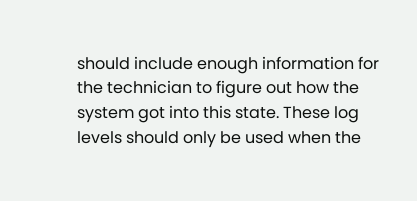should include enough information for the technician to figure out how the system got into this state. These log levels should only be used when the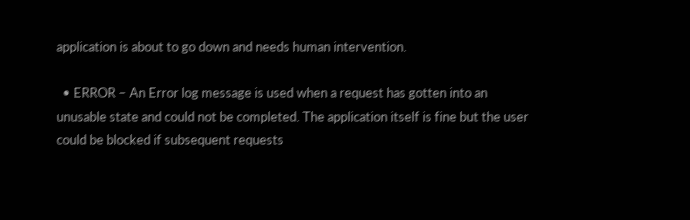application is about to go down and needs human intervention.

  • ERROR – An Error log message is used when a request has gotten into an unusable state and could not be completed. The application itself is fine but the user could be blocked if subsequent requests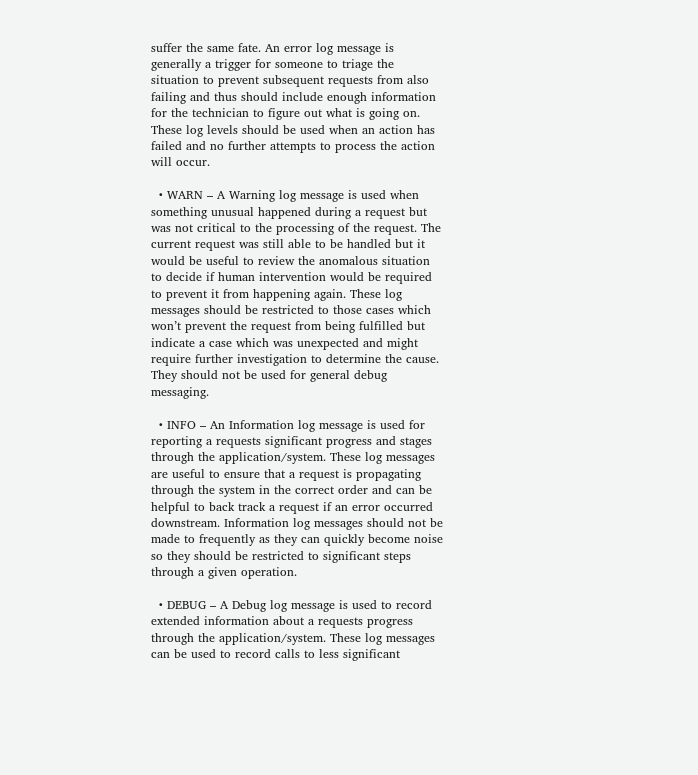suffer the same fate. An error log message is generally a trigger for someone to triage the situation to prevent subsequent requests from also failing and thus should include enough information for the technician to figure out what is going on. These log levels should be used when an action has failed and no further attempts to process the action will occur.

  • WARN – A Warning log message is used when something unusual happened during a request but was not critical to the processing of the request. The current request was still able to be handled but it would be useful to review the anomalous situation to decide if human intervention would be required to prevent it from happening again. These log messages should be restricted to those cases which won’t prevent the request from being fulfilled but indicate a case which was unexpected and might require further investigation to determine the cause. They should not be used for general debug messaging.

  • INFO – An Information log message is used for reporting a requests significant progress and stages through the application/system. These log messages are useful to ensure that a request is propagating through the system in the correct order and can be helpful to back track a request if an error occurred downstream. Information log messages should not be made to frequently as they can quickly become noise so they should be restricted to significant steps through a given operation.

  • DEBUG – A Debug log message is used to record extended information about a requests progress through the application/system. These log messages can be used to record calls to less significant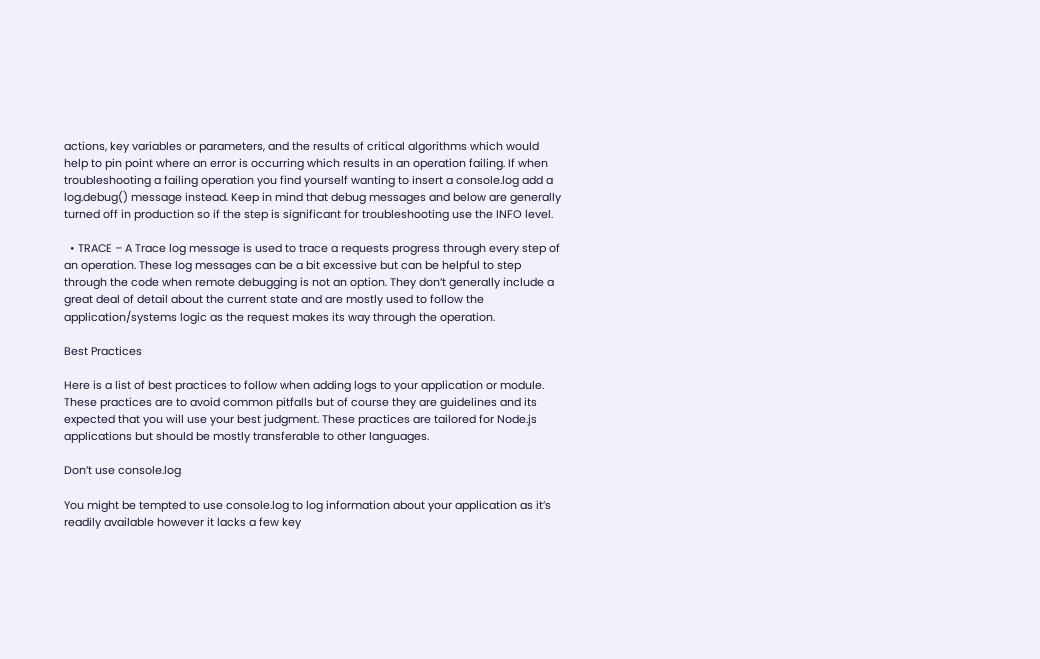actions, key variables or parameters, and the results of critical algorithms which would help to pin point where an error is occurring which results in an operation failing. If when troubleshooting a failing operation you find yourself wanting to insert a console.log add a log.debug() message instead. Keep in mind that debug messages and below are generally turned off in production so if the step is significant for troubleshooting use the INFO level.

  • TRACE – A Trace log message is used to trace a requests progress through every step of an operation. These log messages can be a bit excessive but can be helpful to step through the code when remote debugging is not an option. They don’t generally include a great deal of detail about the current state and are mostly used to follow the application/systems logic as the request makes its way through the operation.

Best Practices

Here is a list of best practices to follow when adding logs to your application or module. These practices are to avoid common pitfalls but of course they are guidelines and its expected that you will use your best judgment. These practices are tailored for Node.js applications but should be mostly transferable to other languages.

Don’t use console.log

You might be tempted to use console.log to log information about your application as it’s readily available however it lacks a few key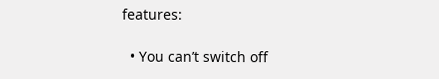features:

  • You can’t switch off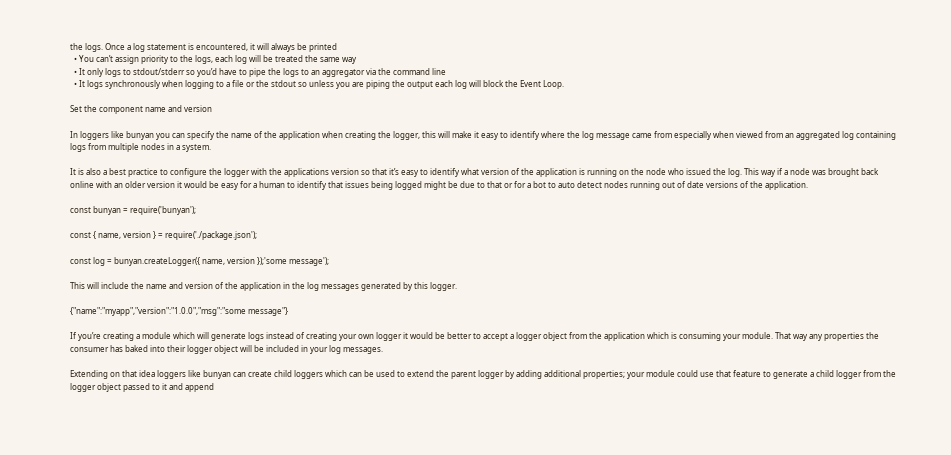the logs. Once a log statement is encountered, it will always be printed
  • You can’t assign priority to the logs, each log will be treated the same way
  • It only logs to stdout/stderr so you’d have to pipe the logs to an aggregator via the command line
  • It logs synchronously when logging to a file or the stdout so unless you are piping the output each log will block the Event Loop.

Set the component name and version

In loggers like bunyan you can specify the name of the application when creating the logger, this will make it easy to identify where the log message came from especially when viewed from an aggregated log containing logs from multiple nodes in a system.

It is also a best practice to configure the logger with the applications version so that it’s easy to identify what version of the application is running on the node who issued the log. This way if a node was brought back online with an older version it would be easy for a human to identify that issues being logged might be due to that or for a bot to auto detect nodes running out of date versions of the application.

const bunyan = require('bunyan');

const { name, version } = require('./package.json');

const log = bunyan.createLogger({ name, version });'some message');

This will include the name and version of the application in the log messages generated by this logger.

{"name":"myapp","version":"1.0.0","msg":"some message"}

If you’re creating a module which will generate logs instead of creating your own logger it would be better to accept a logger object from the application which is consuming your module. That way any properties the consumer has baked into their logger object will be included in your log messages.

Extending on that idea loggers like bunyan can create child loggers which can be used to extend the parent logger by adding additional properties; your module could use that feature to generate a child logger from the logger object passed to it and append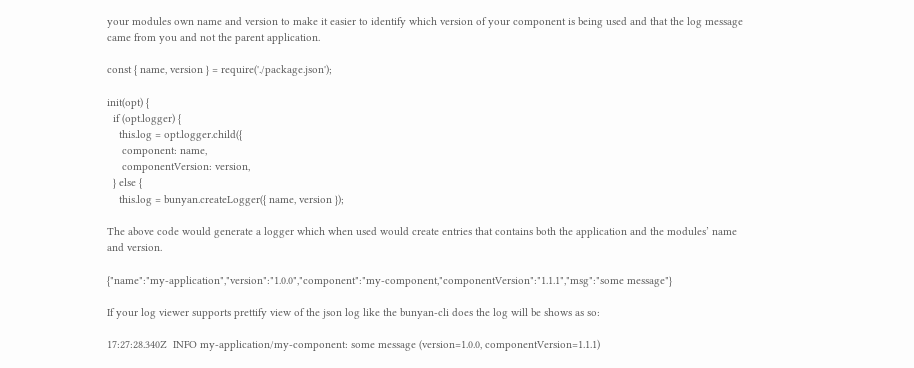your modules own name and version to make it easier to identify which version of your component is being used and that the log message came from you and not the parent application.

const { name, version } = require('./package.json');

init(opt) {
  if (opt.logger) {
    this.log = opt.logger.child({
     component: name,
     componentVersion: version,
  } else {
    this.log = bunyan.createLogger({ name, version });

The above code would generate a logger which when used would create entries that contains both the application and the modules’ name and version.

{"name":"my-application","version":"1.0.0","component":"my-component,"componentVersion":"1.1.1","msg":"some message"}

If your log viewer supports prettify view of the json log like the bunyan-cli does the log will be shows as so:

17:27:28.340Z  INFO my-application/my-component: some message (version=1.0.0, componentVersion=1.1.1)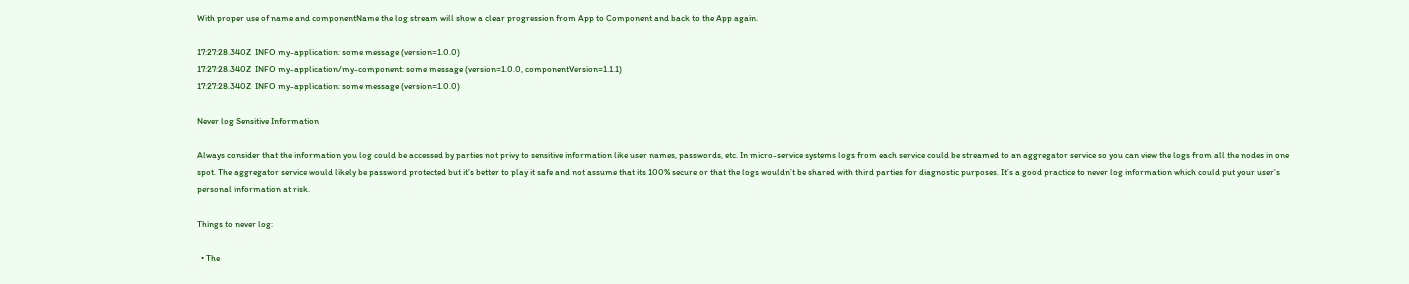With proper use of name and componentName the log stream will show a clear progression from App to Component and back to the App again.

17:27:28.340Z  INFO my-application: some message (version=1.0.0)
17:27:28.340Z  INFO my-application/my-component: some message (version=1.0.0, componentVersion=1.1.1)
17:27:28.340Z  INFO my-application: some message (version=1.0.0)

Never log Sensitive Information

Always consider that the information you log could be accessed by parties not privy to sensitive information like user names, passwords, etc. In micro-service systems logs from each service could be streamed to an aggregator service so you can view the logs from all the nodes in one spot. The aggregator service would likely be password protected but it’s better to play it safe and not assume that its 100% secure or that the logs wouldn’t be shared with third parties for diagnostic purposes. It’s a good practice to never log information which could put your user’s personal information at risk.

Things to never log:

  • The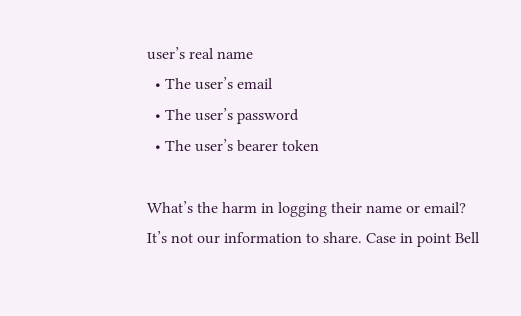user’s real name
  • The user’s email
  • The user’s password
  • The user’s bearer token

What’s the harm in logging their name or email?
It’s not our information to share. Case in point Bell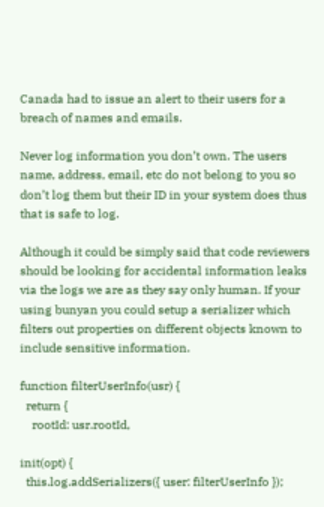Canada had to issue an alert to their users for a breach of names and emails.

Never log information you don’t own. The users name, address, email, etc do not belong to you so don’t log them but their ID in your system does thus that is safe to log.

Although it could be simply said that code reviewers should be looking for accidental information leaks via the logs we are as they say only human. If your using bunyan you could setup a serializer which filters out properties on different objects known to include sensitive information.

function filterUserInfo(usr) {
  return {
    rootId: usr.rootId,

init(opt) {
  this.log.addSerializers({ user: filterUserInfo });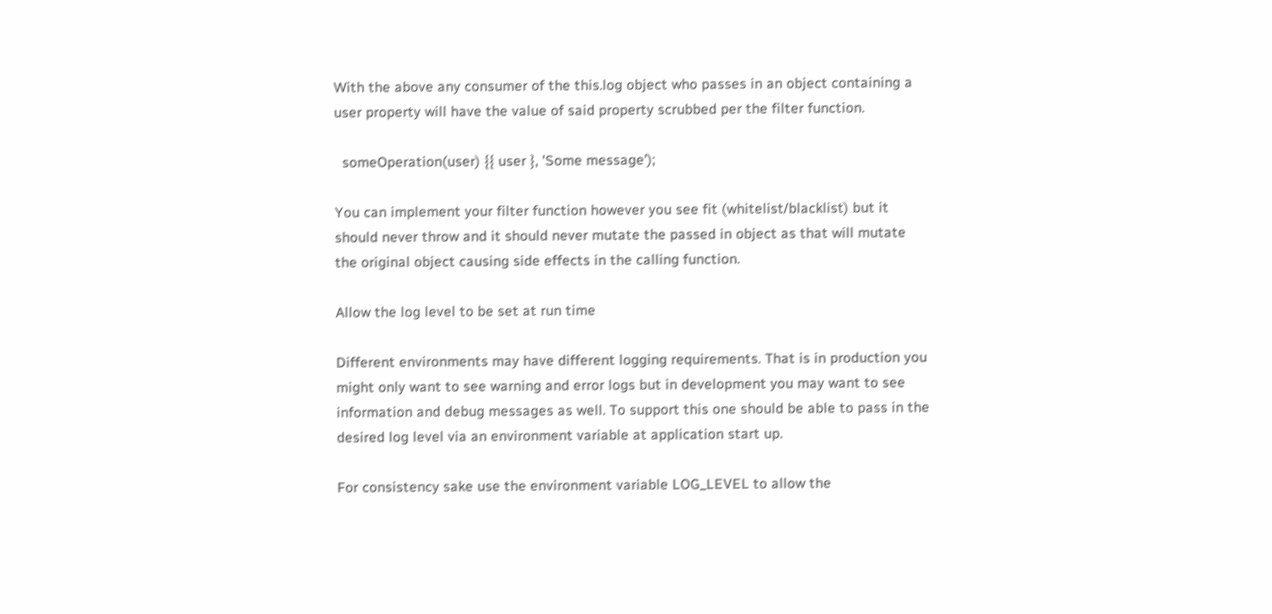With the above any consumer of the this.log object who passes in an object containing a user property will have the value of said property scrubbed per the filter function.

  someOperation(user) {{ user }, 'Some message');

You can implement your filter function however you see fit (whitelist/blacklist) but it should never throw and it should never mutate the passed in object as that will mutate the original object causing side effects in the calling function.

Allow the log level to be set at run time

Different environments may have different logging requirements. That is in production you might only want to see warning and error logs but in development you may want to see information and debug messages as well. To support this one should be able to pass in the desired log level via an environment variable at application start up.

For consistency sake use the environment variable LOG_LEVEL to allow the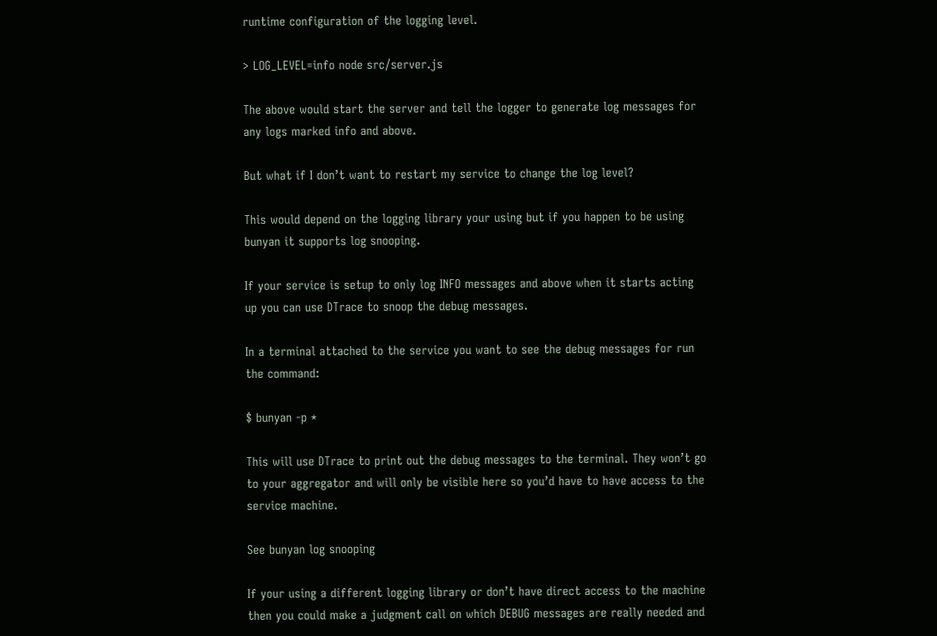runtime configuration of the logging level.

> LOG_LEVEL=info node src/server.js

The above would start the server and tell the logger to generate log messages for any logs marked info and above.

But what if I don’t want to restart my service to change the log level?

This would depend on the logging library your using but if you happen to be using bunyan it supports log snooping.

If your service is setup to only log INFO messages and above when it starts acting up you can use DTrace to snoop the debug messages.

In a terminal attached to the service you want to see the debug messages for run the command:

$ bunyan -p *

This will use DTrace to print out the debug messages to the terminal. They won’t go to your aggregator and will only be visible here so you’d have to have access to the service machine.

See bunyan log snooping

If your using a different logging library or don’t have direct access to the machine then you could make a judgment call on which DEBUG messages are really needed and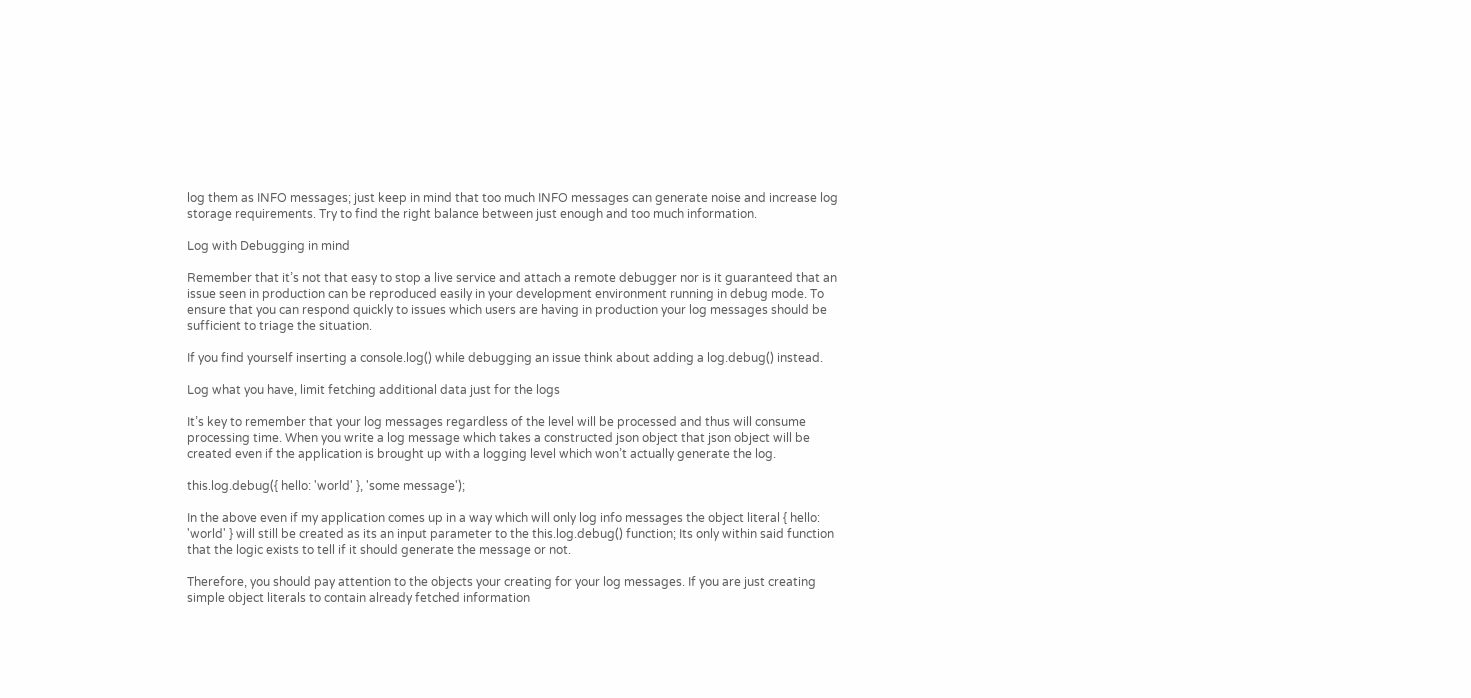log them as INFO messages; just keep in mind that too much INFO messages can generate noise and increase log storage requirements. Try to find the right balance between just enough and too much information.

Log with Debugging in mind

Remember that it’s not that easy to stop a live service and attach a remote debugger nor is it guaranteed that an issue seen in production can be reproduced easily in your development environment running in debug mode. To ensure that you can respond quickly to issues which users are having in production your log messages should be sufficient to triage the situation.

If you find yourself inserting a console.log() while debugging an issue think about adding a log.debug() instead.

Log what you have, limit fetching additional data just for the logs

It’s key to remember that your log messages regardless of the level will be processed and thus will consume processing time. When you write a log message which takes a constructed json object that json object will be created even if the application is brought up with a logging level which won’t actually generate the log.

this.log.debug({ hello: 'world' }, 'some message');

In the above even if my application comes up in a way which will only log info messages the object literal { hello: 'world' } will still be created as its an input parameter to the this.log.debug() function; Its only within said function that the logic exists to tell if it should generate the message or not.

Therefore, you should pay attention to the objects your creating for your log messages. If you are just creating simple object literals to contain already fetched information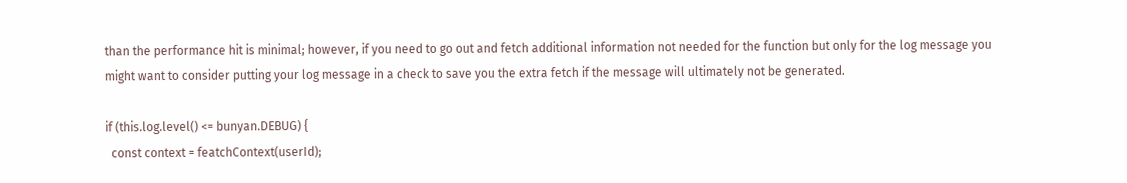than the performance hit is minimal; however, if you need to go out and fetch additional information not needed for the function but only for the log message you might want to consider putting your log message in a check to save you the extra fetch if the message will ultimately not be generated.

if (this.log.level() <= bunyan.DEBUG) {
  const context = featchContext(userId);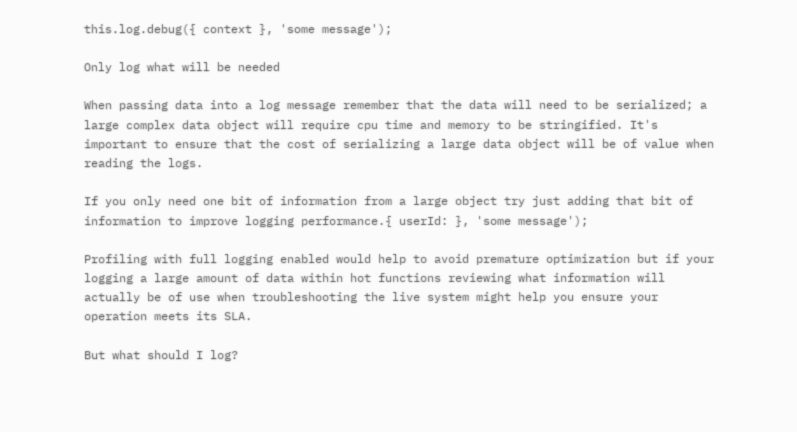this.log.debug({ context }, 'some message');

Only log what will be needed

When passing data into a log message remember that the data will need to be serialized; a large complex data object will require cpu time and memory to be stringified. It's important to ensure that the cost of serializing a large data object will be of value when reading the logs.

If you only need one bit of information from a large object try just adding that bit of information to improve logging performance.{ userId: }, 'some message');

Profiling with full logging enabled would help to avoid premature optimization but if your logging a large amount of data within hot functions reviewing what information will actually be of use when troubleshooting the live system might help you ensure your operation meets its SLA.

But what should I log?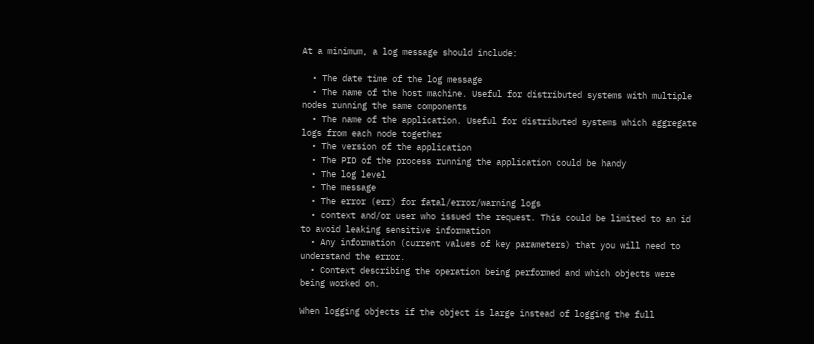At a minimum, a log message should include:

  • The date time of the log message
  • The name of the host machine. Useful for distributed systems with multiple nodes running the same components
  • The name of the application. Useful for distributed systems which aggregate logs from each node together
  • The version of the application
  • The PID of the process running the application could be handy
  • The log level
  • The message
  • The error (err) for fatal/error/warning logs
  • context and/or user who issued the request. This could be limited to an id to avoid leaking sensitive information
  • Any information (current values of key parameters) that you will need to understand the error.
  • Context describing the operation being performed and which objects were being worked on.

When logging objects if the object is large instead of logging the full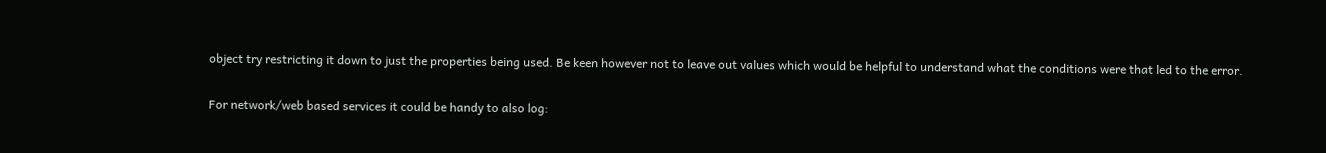object try restricting it down to just the properties being used. Be keen however not to leave out values which would be helpful to understand what the conditions were that led to the error.

For network/web based services it could be handy to also log: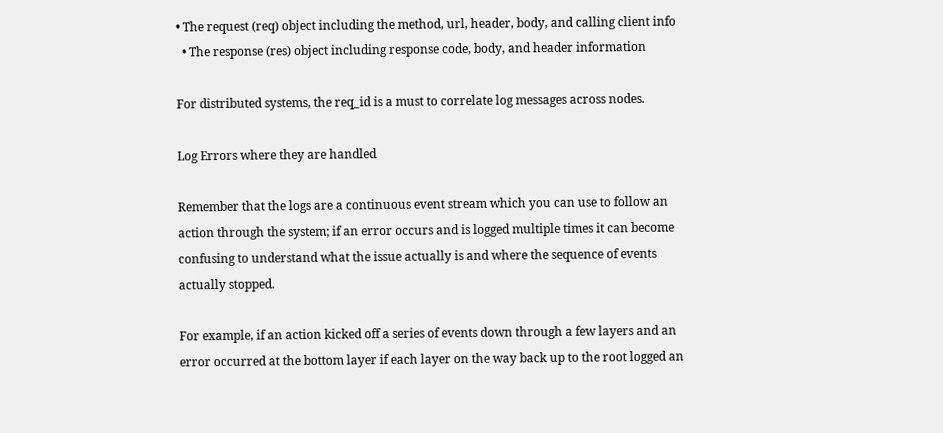• The request (req) object including the method, url, header, body, and calling client info
  • The response (res) object including response code, body, and header information

For distributed systems, the req_id is a must to correlate log messages across nodes.

Log Errors where they are handled

Remember that the logs are a continuous event stream which you can use to follow an action through the system; if an error occurs and is logged multiple times it can become confusing to understand what the issue actually is and where the sequence of events actually stopped.

For example, if an action kicked off a series of events down through a few layers and an error occurred at the bottom layer if each layer on the way back up to the root logged an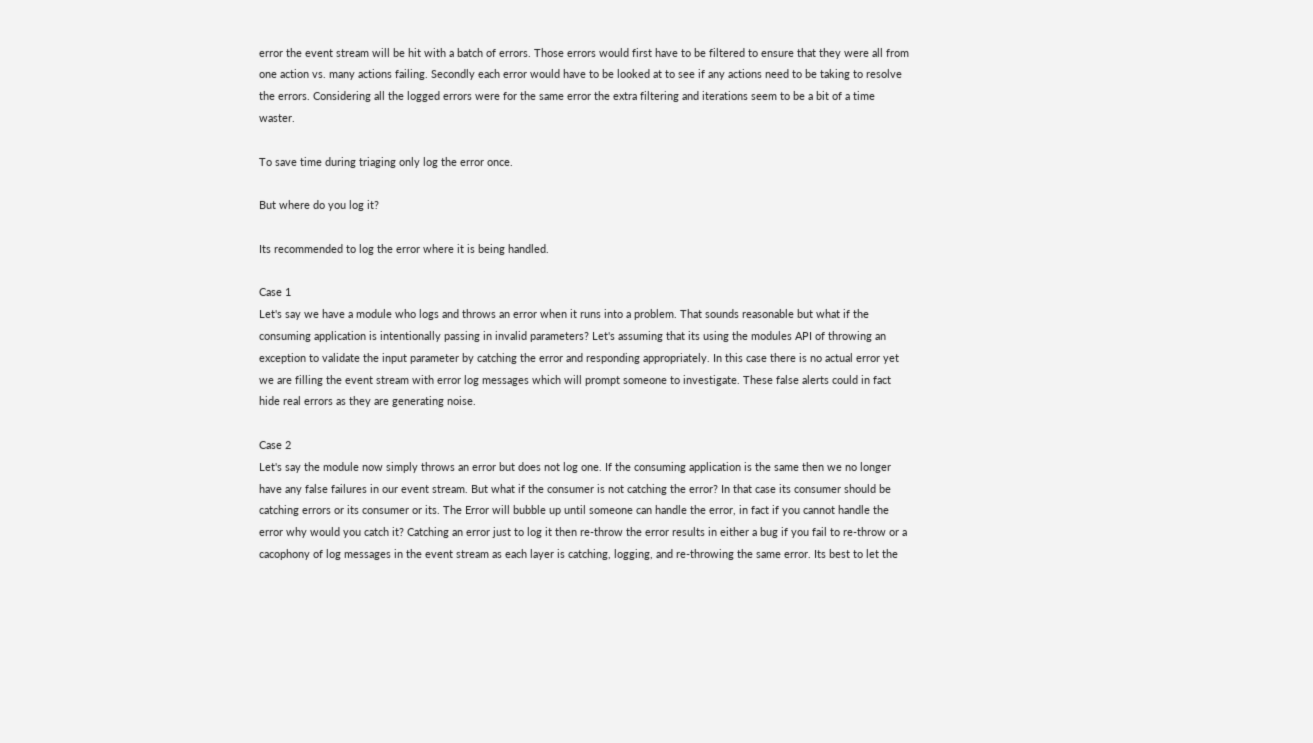error the event stream will be hit with a batch of errors. Those errors would first have to be filtered to ensure that they were all from one action vs. many actions failing. Secondly each error would have to be looked at to see if any actions need to be taking to resolve the errors. Considering all the logged errors were for the same error the extra filtering and iterations seem to be a bit of a time waster.

To save time during triaging only log the error once.

But where do you log it?

Its recommended to log the error where it is being handled.

Case 1
Let's say we have a module who logs and throws an error when it runs into a problem. That sounds reasonable but what if the consuming application is intentionally passing in invalid parameters? Let's assuming that its using the modules API of throwing an exception to validate the input parameter by catching the error and responding appropriately. In this case there is no actual error yet we are filling the event stream with error log messages which will prompt someone to investigate. These false alerts could in fact hide real errors as they are generating noise.

Case 2
Let's say the module now simply throws an error but does not log one. If the consuming application is the same then we no longer have any false failures in our event stream. But what if the consumer is not catching the error? In that case its consumer should be catching errors or its consumer or its. The Error will bubble up until someone can handle the error, in fact if you cannot handle the error why would you catch it? Catching an error just to log it then re-throw the error results in either a bug if you fail to re-throw or a cacophony of log messages in the event stream as each layer is catching, logging, and re-throwing the same error. Its best to let the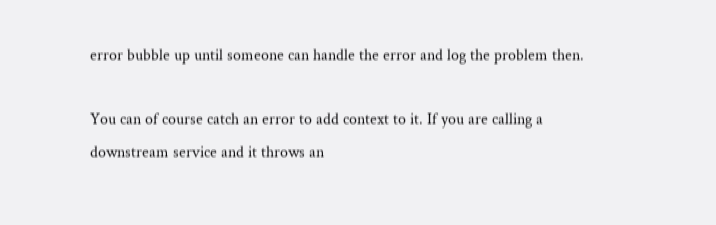error bubble up until someone can handle the error and log the problem then.

You can of course catch an error to add context to it. If you are calling a downstream service and it throws an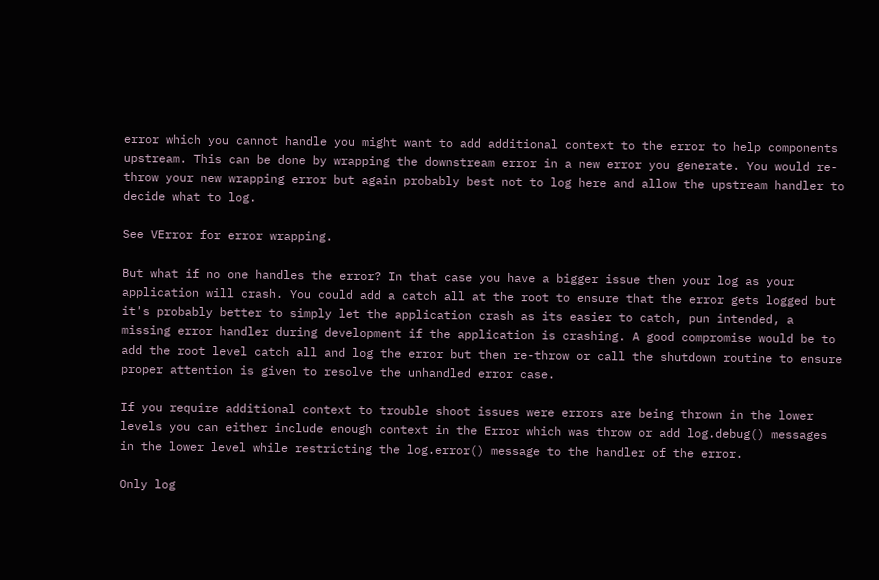error which you cannot handle you might want to add additional context to the error to help components upstream. This can be done by wrapping the downstream error in a new error you generate. You would re-throw your new wrapping error but again probably best not to log here and allow the upstream handler to decide what to log.

See VError for error wrapping.

But what if no one handles the error? In that case you have a bigger issue then your log as your application will crash. You could add a catch all at the root to ensure that the error gets logged but it's probably better to simply let the application crash as its easier to catch, pun intended, a missing error handler during development if the application is crashing. A good compromise would be to add the root level catch all and log the error but then re-throw or call the shutdown routine to ensure proper attention is given to resolve the unhandled error case.

If you require additional context to trouble shoot issues were errors are being thrown in the lower levels you can either include enough context in the Error which was throw or add log.debug() messages in the lower level while restricting the log.error() message to the handler of the error.

Only log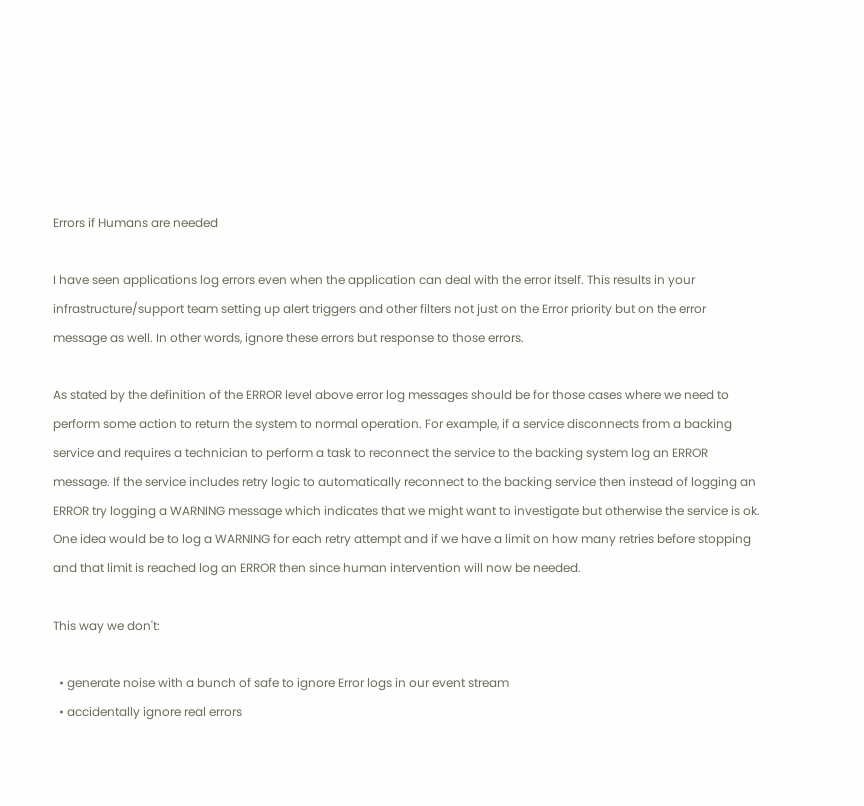Errors if Humans are needed

I have seen applications log errors even when the application can deal with the error itself. This results in your infrastructure/support team setting up alert triggers and other filters not just on the Error priority but on the error message as well. In other words, ignore these errors but response to those errors.

As stated by the definition of the ERROR level above error log messages should be for those cases where we need to perform some action to return the system to normal operation. For example, if a service disconnects from a backing service and requires a technician to perform a task to reconnect the service to the backing system log an ERROR message. If the service includes retry logic to automatically reconnect to the backing service then instead of logging an ERROR try logging a WARNING message which indicates that we might want to investigate but otherwise the service is ok. One idea would be to log a WARNING for each retry attempt and if we have a limit on how many retries before stopping and that limit is reached log an ERROR then since human intervention will now be needed.

This way we don't:

  • generate noise with a bunch of safe to ignore Error logs in our event stream
  • accidentally ignore real errors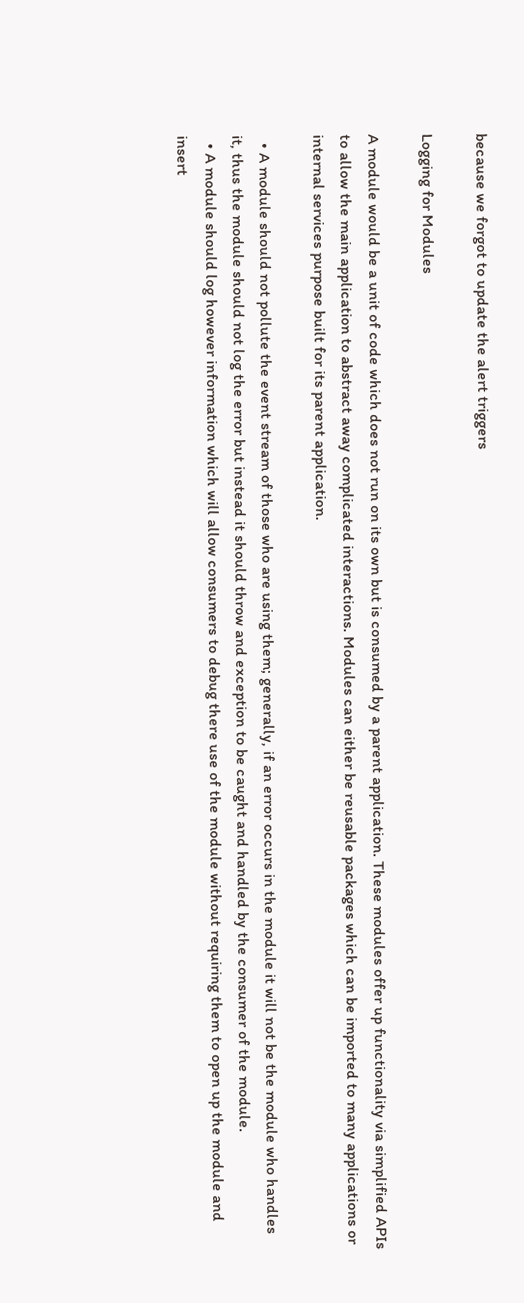because we forgot to update the alert triggers

Logging for Modules

A module would be a unit of code which does not run on its own but is consumed by a parent application. These modules offer up functionality via simplified APIs to allow the main application to abstract away complicated interactions. Modules can either be reusable packages which can be imported to many applications or internal services purpose built for its parent application.

  • A module should not pollute the event stream of those who are using them; generally, if an error occurs in the module it will not be the module who handles it, thus the module should not log the error but instead it should throw and exception to be caught and handled by the consumer of the module.
  • A module should log however information which will allow consumers to debug there use of the module without requiring them to open up the module and insert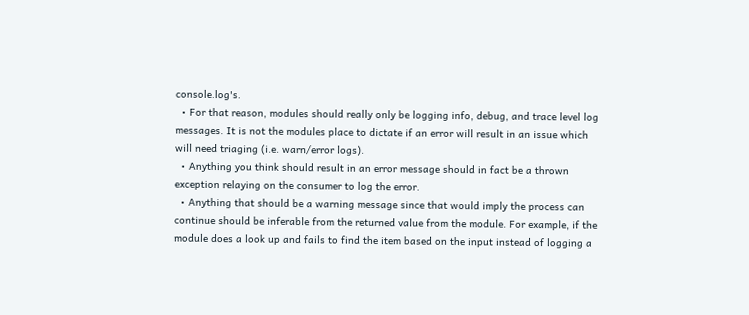console.log's.
  • For that reason, modules should really only be logging info, debug, and trace level log messages. It is not the modules place to dictate if an error will result in an issue which will need triaging (i.e. warn/error logs).
  • Anything you think should result in an error message should in fact be a thrown exception relaying on the consumer to log the error.
  • Anything that should be a warning message since that would imply the process can continue should be inferable from the returned value from the module. For example, if the module does a look up and fails to find the item based on the input instead of logging a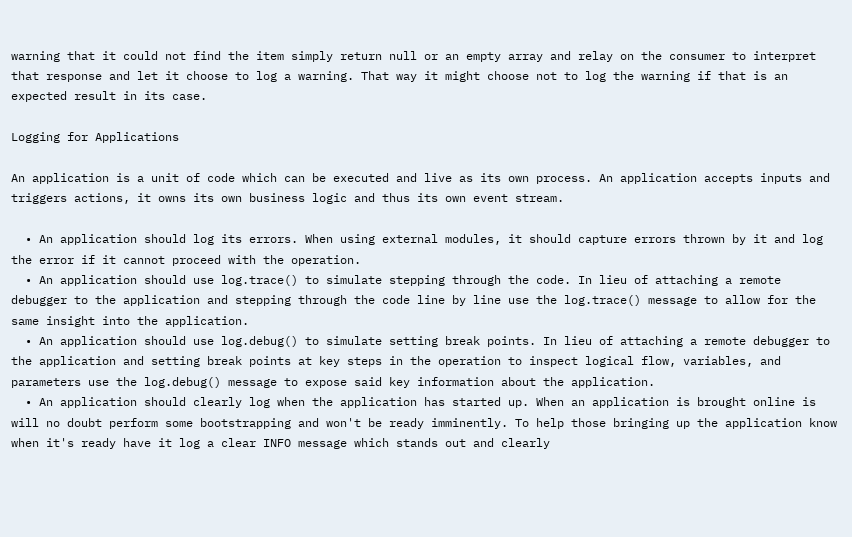warning that it could not find the item simply return null or an empty array and relay on the consumer to interpret that response and let it choose to log a warning. That way it might choose not to log the warning if that is an expected result in its case.

Logging for Applications

An application is a unit of code which can be executed and live as its own process. An application accepts inputs and triggers actions, it owns its own business logic and thus its own event stream.

  • An application should log its errors. When using external modules, it should capture errors thrown by it and log the error if it cannot proceed with the operation.
  • An application should use log.trace() to simulate stepping through the code. In lieu of attaching a remote debugger to the application and stepping through the code line by line use the log.trace() message to allow for the same insight into the application.
  • An application should use log.debug() to simulate setting break points. In lieu of attaching a remote debugger to the application and setting break points at key steps in the operation to inspect logical flow, variables, and parameters use the log.debug() message to expose said key information about the application.
  • An application should clearly log when the application has started up. When an application is brought online is will no doubt perform some bootstrapping and won't be ready imminently. To help those bringing up the application know when it's ready have it log a clear INFO message which stands out and clearly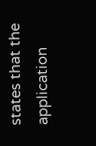states that the application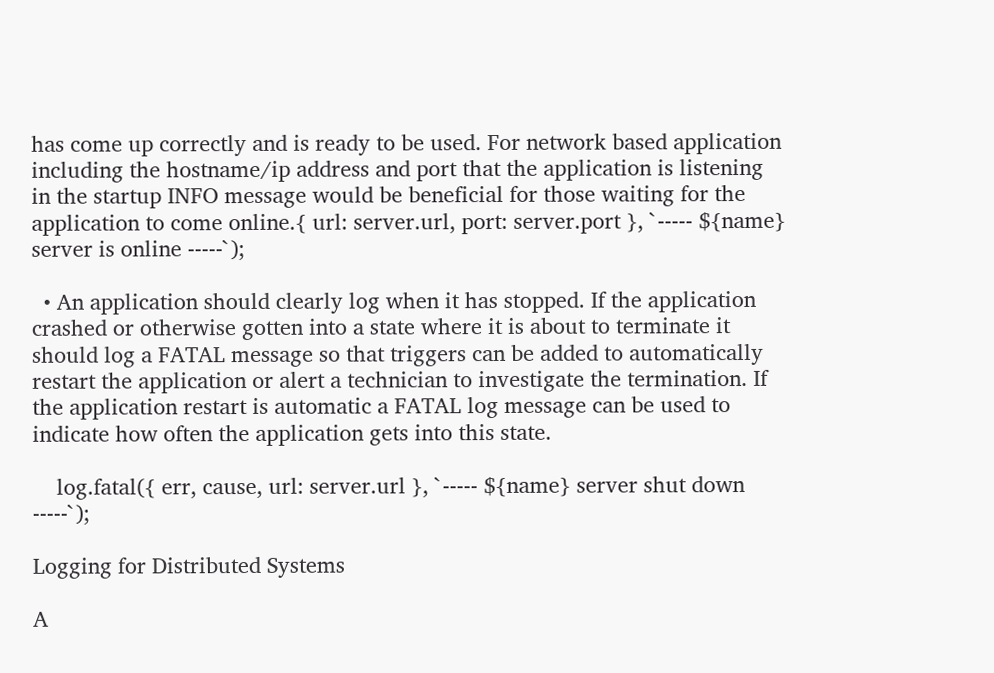has come up correctly and is ready to be used. For network based application including the hostname/ip address and port that the application is listening in the startup INFO message would be beneficial for those waiting for the application to come online.{ url: server.url, port: server.port }, `----- ${name} server is online -----`);

  • An application should clearly log when it has stopped. If the application crashed or otherwise gotten into a state where it is about to terminate it should log a FATAL message so that triggers can be added to automatically restart the application or alert a technician to investigate the termination. If the application restart is automatic a FATAL log message can be used to indicate how often the application gets into this state.

    log.fatal({ err, cause, url: server.url }, `----- ${name} server shut down -----`);

Logging for Distributed Systems

A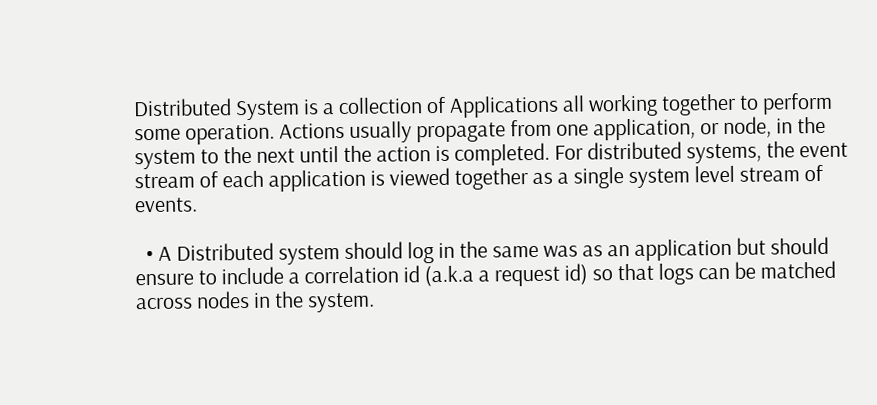Distributed System is a collection of Applications all working together to perform some operation. Actions usually propagate from one application, or node, in the system to the next until the action is completed. For distributed systems, the event stream of each application is viewed together as a single system level stream of events.

  • A Distributed system should log in the same was as an application but should ensure to include a correlation id (a.k.a a request id) so that logs can be matched across nodes in the system.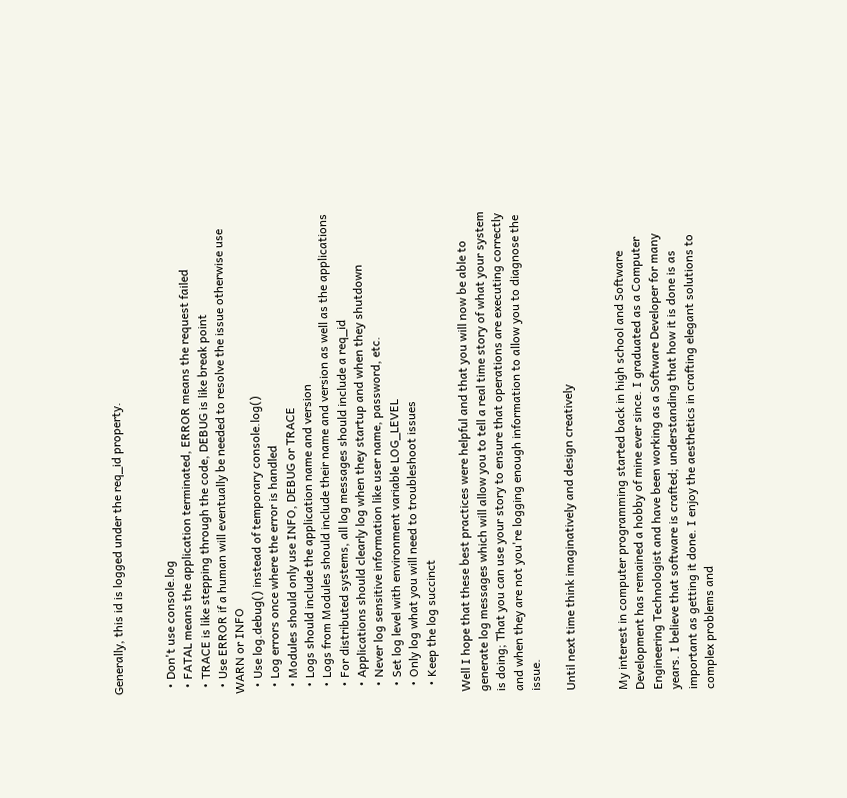Generally, this id is logged under the req_id property.


  • Don't use console.log
  • FATAL means the application terminated, ERROR means the request failed
  • TRACE is like stepping through the code, DEBUG is like break point
  • Use ERROR if a human will eventually be needed to resolve the issue otherwise use WARN or INFO
  • Use log.debug() instead of temporary console.log()
  • Log errors once where the error is handled
  • Modules should only use INFO, DEBUG or TRACE
  • Logs should include the application name and version
  • Logs from Modules should include their name and version as well as the applications
  • For distributed systems, all log messages should include a req_id
  • Applications should clearly log when they startup and when they shutdown
  • Never log sensitive information like user name, password, etc.
  • Set log level with environment variable LOG_LEVEL
  • Only log what you will need to troubleshoot issues
  • Keep the log succinct

Well I hope that these best practices were helpful and that you will now be able to generate log messages which will allow you to tell a real time story of what your system is doing; That you can use your story to ensure that operations are executing correctly and when they are not you're logging enough information to allow you to diagnose the issue.

Until next time think imaginatively and design creatively


My interest in computer programming started back in high school and Software Development has remained a hobby of mine ever since. I graduated as a Computer Engineering Technologist and have been working as a Software Developer for many years. I believe that software is crafted; understanding that how it is done is as important as getting it done. I enjoy the aesthetics in crafting elegant solutions to complex problems and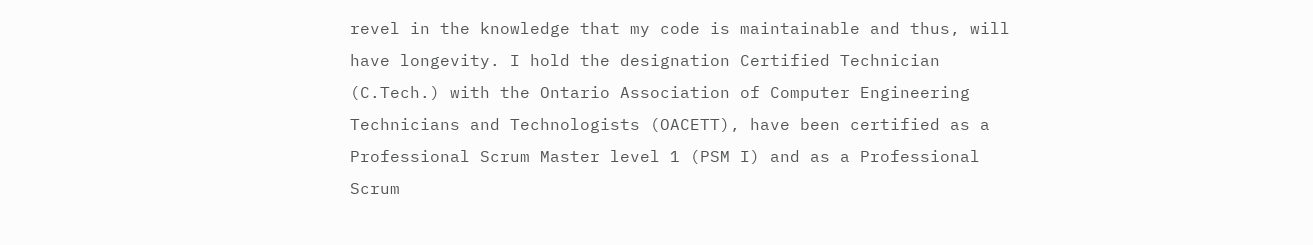revel in the knowledge that my code is maintainable and thus, will have longevity. I hold the designation Certified Technician (C.Tech.) with the Ontario Association of Computer Engineering Technicians and Technologists (OACETT), have been certified as a Professional Scrum Master level 1 (PSM I) and as a Professional Scrum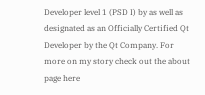Developer level 1 (PSD I) by as well as designated as an Officially Certified Qt Developer by the Qt Company. For more on my story check out the about page here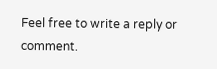Feel free to write a reply or comment.